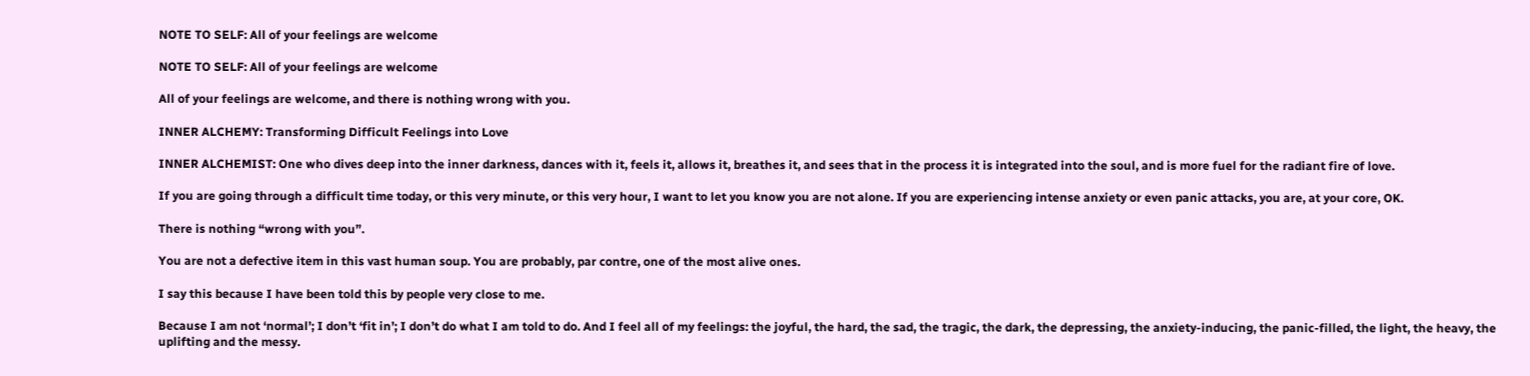NOTE TO SELF: All of your feelings are welcome

NOTE TO SELF: All of your feelings are welcome

All of your feelings are welcome, and there is nothing wrong with you.

INNER ALCHEMY: Transforming Difficult Feelings into Love

INNER ALCHEMIST: One who dives deep into the inner darkness, dances with it, feels it, allows it, breathes it, and sees that in the process it is integrated into the soul, and is more fuel for the radiant fire of love.

If you are going through a difficult time today, or this very minute, or this very hour, I want to let you know you are not alone. If you are experiencing intense anxiety or even panic attacks, you are, at your core, OK.

There is nothing “wrong with you”.

You are not a defective item in this vast human soup. You are probably, par contre, one of the most alive ones.

I say this because I have been told this by people very close to me.

Because I am not ‘normal’; I don’t ‘fit in’; I don’t do what I am told to do. And I feel all of my feelings: the joyful, the hard, the sad, the tragic, the dark, the depressing, the anxiety-inducing, the panic-filled, the light, the heavy, the uplifting and the messy.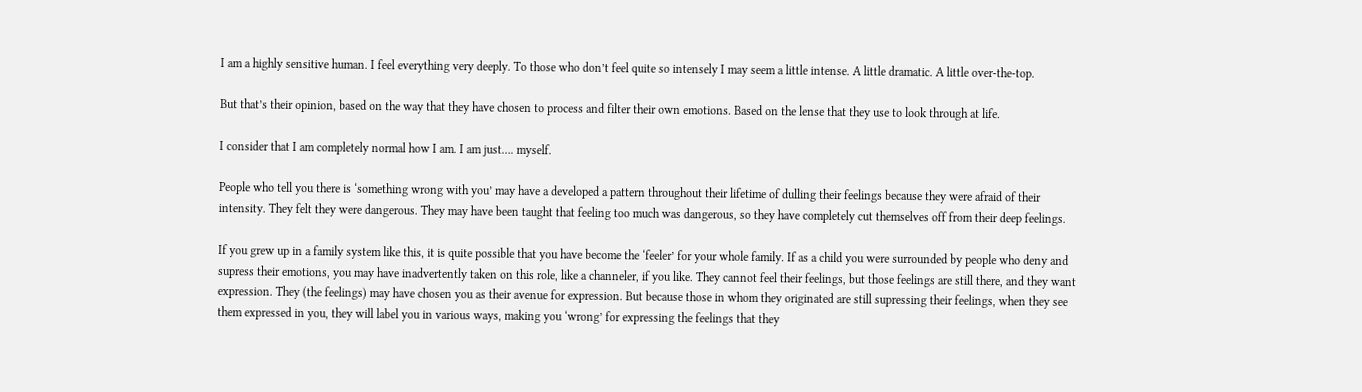I am a highly sensitive human. I feel everything very deeply. To those who don’t feel quite so intensely I may seem a little intense. A little dramatic. A little over-the-top.

But that’s their opinion, based on the way that they have chosen to process and filter their own emotions. Based on the lense that they use to look through at life.

I consider that I am completely normal how I am. I am just…. myself.

People who tell you there is ‘something wrong with you’ may have a developed a pattern throughout their lifetime of dulling their feelings because they were afraid of their intensity. They felt they were dangerous. They may have been taught that feeling too much was dangerous, so they have completely cut themselves off from their deep feelings.

If you grew up in a family system like this, it is quite possible that you have become the ‘feeler’ for your whole family. If as a child you were surrounded by people who deny and supress their emotions, you may have inadvertently taken on this role, like a channeler, if you like. They cannot feel their feelings, but those feelings are still there, and they want expression. They (the feelings) may have chosen you as their avenue for expression. But because those in whom they originated are still supressing their feelings, when they see them expressed in you, they will label you in various ways, making you ‘wrong’ for expressing the feelings that they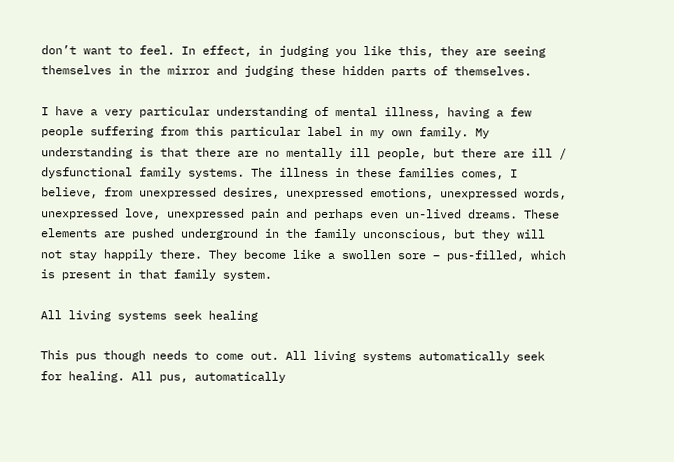don’t want to feel. In effect, in judging you like this, they are seeing themselves in the mirror and judging these hidden parts of themselves.

I have a very particular understanding of mental illness, having a few people suffering from this particular label in my own family. My understanding is that there are no mentally ill people, but there are ill / dysfunctional family systems. The illness in these families comes, I believe, from unexpressed desires, unexpressed emotions, unexpressed words, unexpressed love, unexpressed pain and perhaps even un-lived dreams. These elements are pushed underground in the family unconscious, but they will not stay happily there. They become like a swollen sore – pus-filled, which is present in that family system.

All living systems seek healing

This pus though needs to come out. All living systems automatically seek for healing. All pus, automatically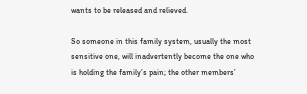wants to be released and relieved.

So someone in this family system, usually the most sensitive one, will inadvertently become the one who is holding the family’s pain; the other members’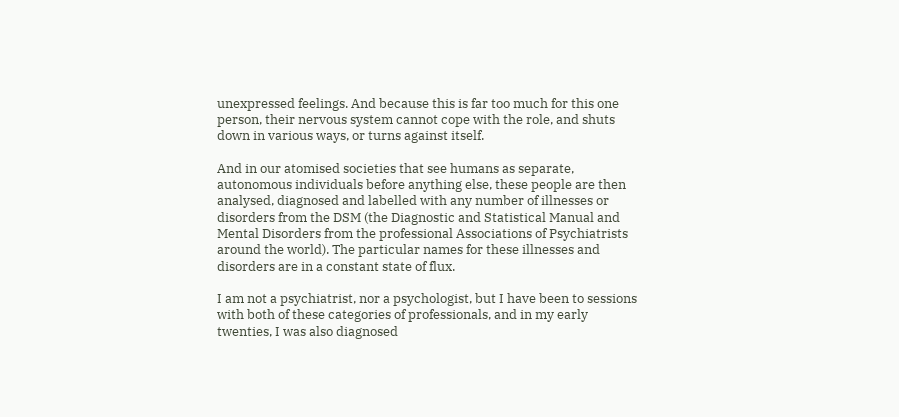unexpressed feelings. And because this is far too much for this one person, their nervous system cannot cope with the role, and shuts down in various ways, or turns against itself.

And in our atomised societies that see humans as separate, autonomous individuals before anything else, these people are then analysed, diagnosed and labelled with any number of illnesses or disorders from the DSM (the Diagnostic and Statistical Manual and Mental Disorders from the professional Associations of Psychiatrists around the world). The particular names for these illnesses and disorders are in a constant state of flux.

I am not a psychiatrist, nor a psychologist, but I have been to sessions with both of these categories of professionals, and in my early twenties, I was also diagnosed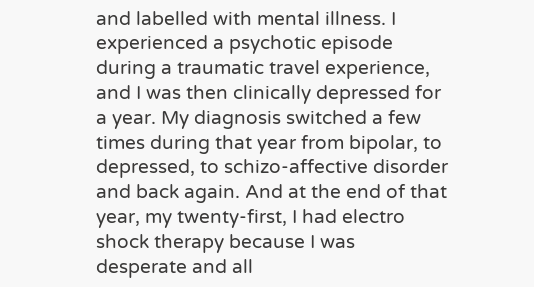and labelled with mental illness. I experienced a psychotic episode during a traumatic travel experience, and I was then clinically depressed for a year. My diagnosis switched a few times during that year from bipolar, to depressed, to schizo-affective disorder and back again. And at the end of that year, my twenty-first, I had electro shock therapy because I was desperate and all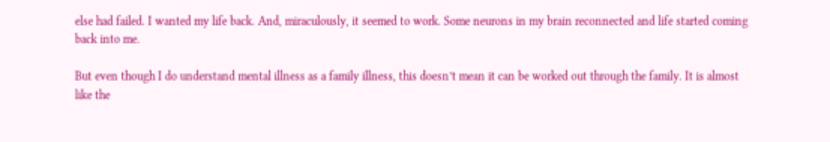else had failed. I wanted my life back. And, miraculously, it seemed to work. Some neurons in my brain reconnected and life started coming back into me.

But even though I do understand mental illness as a family illness, this doesn’t mean it can be worked out through the family. It is almost like the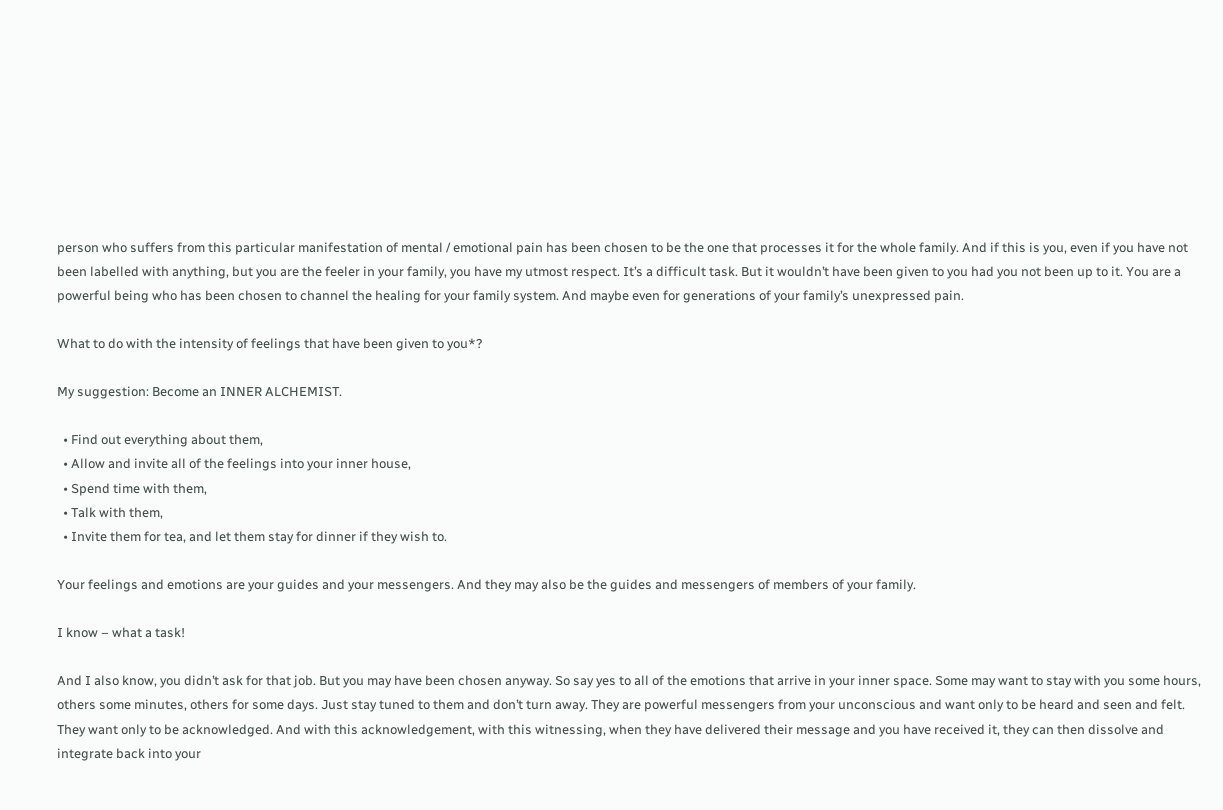person who suffers from this particular manifestation of mental / emotional pain has been chosen to be the one that processes it for the whole family. And if this is you, even if you have not been labelled with anything, but you are the feeler in your family, you have my utmost respect. It’s a difficult task. But it wouldn’t have been given to you had you not been up to it. You are a powerful being who has been chosen to channel the healing for your family system. And maybe even for generations of your family’s unexpressed pain.

What to do with the intensity of feelings that have been given to you*?

My suggestion: Become an INNER ALCHEMIST.

  • Find out everything about them,
  • Allow and invite all of the feelings into your inner house,
  • Spend time with them,
  • Talk with them,
  • Invite them for tea, and let them stay for dinner if they wish to.

Your feelings and emotions are your guides and your messengers. And they may also be the guides and messengers of members of your family.

I know – what a task!

And I also know, you didn’t ask for that job. But you may have been chosen anyway. So say yes to all of the emotions that arrive in your inner space. Some may want to stay with you some hours, others some minutes, others for some days. Just stay tuned to them and don’t turn away. They are powerful messengers from your unconscious and want only to be heard and seen and felt. They want only to be acknowledged. And with this acknowledgement, with this witnessing, when they have delivered their message and you have received it, they can then dissolve and integrate back into your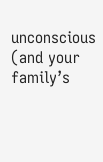unconscious (and your family’s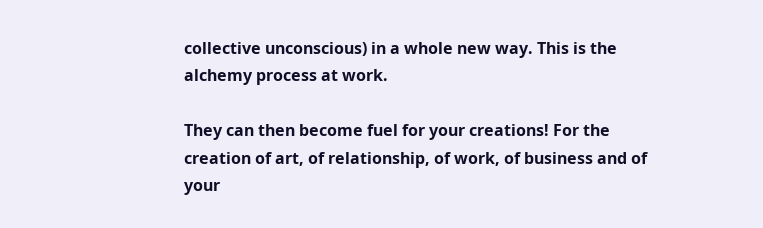collective unconscious) in a whole new way. This is the alchemy process at work.

They can then become fuel for your creations! For the creation of art, of relationship, of work, of business and of your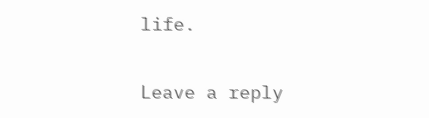life.

Leave a reply